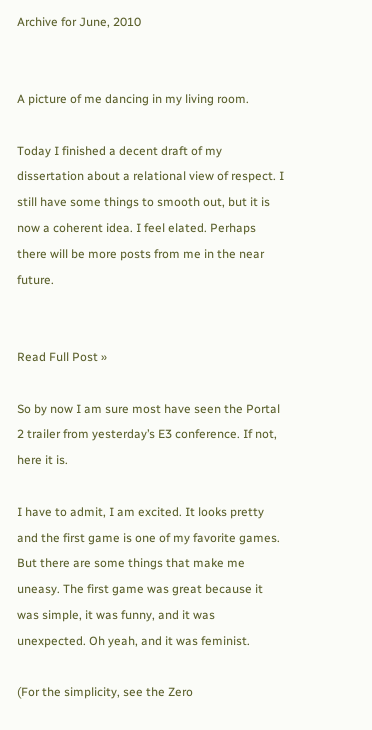Archive for June, 2010


A picture of me dancing in my living room.

Today I finished a decent draft of my dissertation about a relational view of respect. I still have some things to smooth out, but it is now a coherent idea. I feel elated. Perhaps there will be more posts from me in the near future.


Read Full Post »

So by now I am sure most have seen the Portal 2 trailer from yesterday’s E3 conference. If not, here it is.

I have to admit, I am excited. It looks pretty and the first game is one of my favorite games. But there are some things that make me uneasy. The first game was great because it was simple, it was funny, and it was unexpected. Oh yeah, and it was feminist.

(For the simplicity, see the Zero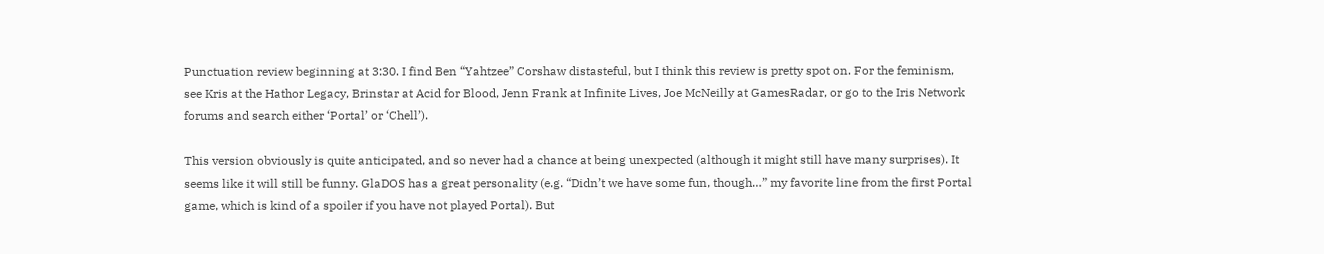Punctuation review beginning at 3:30. I find Ben “Yahtzee” Corshaw distasteful, but I think this review is pretty spot on. For the feminism, see Kris at the Hathor Legacy, Brinstar at Acid for Blood, Jenn Frank at Infinite Lives, Joe McNeilly at GamesRadar, or go to the Iris Network forums and search either ‘Portal’ or ‘Chell’).

This version obviously is quite anticipated, and so never had a chance at being unexpected (although it might still have many surprises). It seems like it will still be funny. GlaDOS has a great personality (e.g. “Didn’t we have some fun, though…” my favorite line from the first Portal game, which is kind of a spoiler if you have not played Portal). But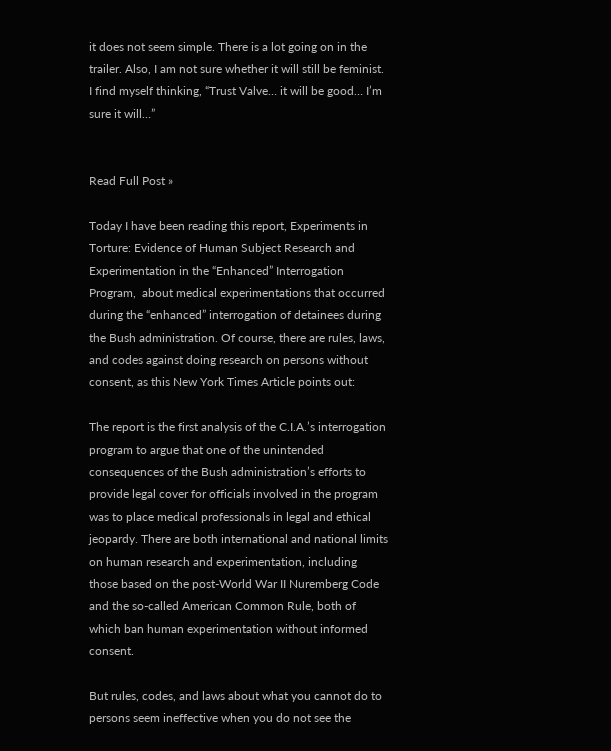it does not seem simple. There is a lot going on in the trailer. Also, I am not sure whether it will still be feminist. I find myself thinking, “Trust Valve… it will be good… I’m sure it will…”


Read Full Post »

Today I have been reading this report, Experiments in Torture: Evidence of Human Subject Research and Experimentation in the “Enhanced” Interrogation Program,  about medical experimentations that occurred during the “enhanced” interrogation of detainees during the Bush administration. Of course, there are rules, laws, and codes against doing research on persons without consent, as this New York Times Article points out:

The report is the first analysis of the C.I.A.’s interrogation program to argue that one of the unintended consequences of the Bush administration’s efforts to provide legal cover for officials involved in the program was to place medical professionals in legal and ethical jeopardy. There are both international and national limits on human research and experimentation, including those based on the post-World War II Nuremberg Code and the so-called American Common Rule, both of which ban human experimentation without informed consent.

But rules, codes, and laws about what you cannot do to persons seem ineffective when you do not see the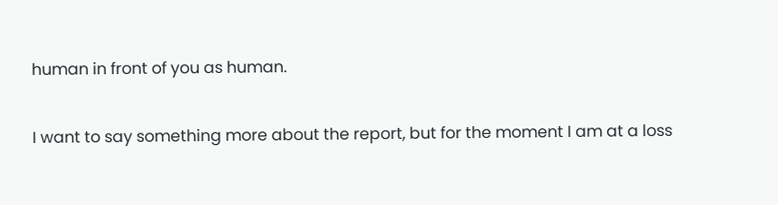human in front of you as human.

I want to say something more about the report, but for the moment I am at a loss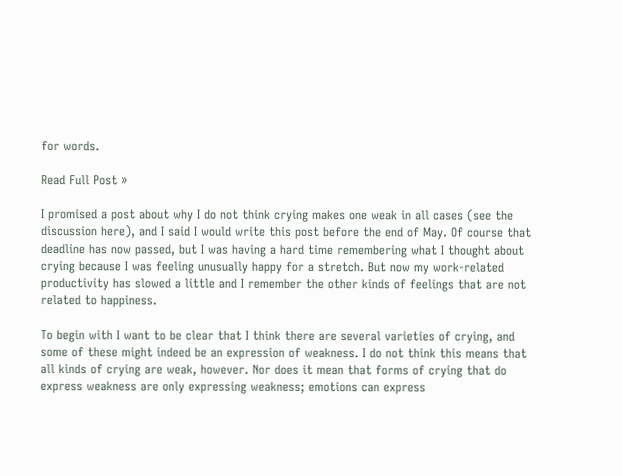for words.

Read Full Post »

I promised a post about why I do not think crying makes one weak in all cases (see the discussion here), and I said I would write this post before the end of May. Of course that deadline has now passed, but I was having a hard time remembering what I thought about crying because I was feeling unusually happy for a stretch. But now my work-related productivity has slowed a little and I remember the other kinds of feelings that are not related to happiness.

To begin with I want to be clear that I think there are several varieties of crying, and some of these might indeed be an expression of weakness. I do not think this means that all kinds of crying are weak, however. Nor does it mean that forms of crying that do express weakness are only expressing weakness; emotions can express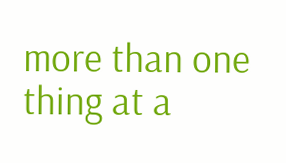more than one thing at a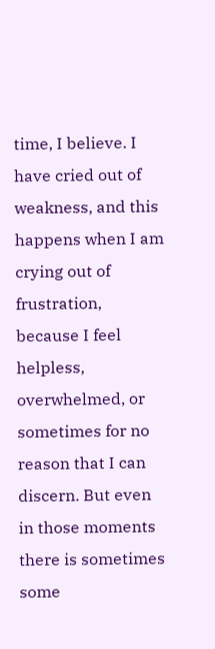time, I believe. I have cried out of weakness, and this happens when I am crying out of frustration, because I feel helpless, overwhelmed, or sometimes for no reason that I can discern. But even in those moments there is sometimes some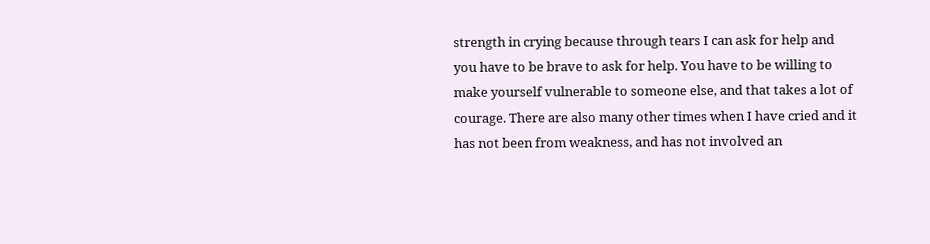strength in crying because through tears I can ask for help and you have to be brave to ask for help. You have to be willing to make yourself vulnerable to someone else, and that takes a lot of courage. There are also many other times when I have cried and it has not been from weakness, and has not involved an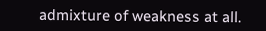admixture of weakness at all.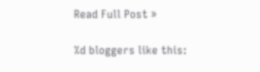Read Full Post »

%d bloggers like this: